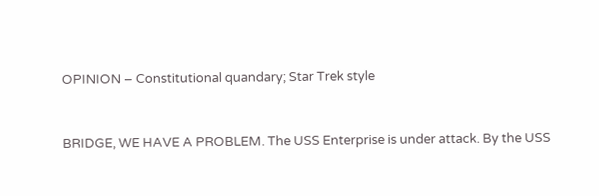OPINION – Constitutional quandary; Star Trek style


BRIDGE, WE HAVE A PROBLEM. The USS Enterprise is under attack. By the USS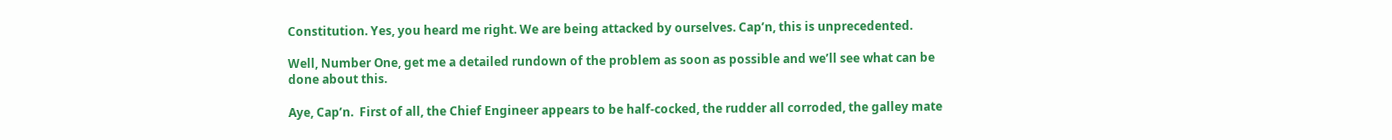Constitution. Yes, you heard me right. We are being attacked by ourselves. Cap’n, this is unprecedented.

Well, Number One, get me a detailed rundown of the problem as soon as possible and we’ll see what can be done about this.

Aye, Cap’n.  First of all, the Chief Engineer appears to be half-cocked, the rudder all corroded, the galley mate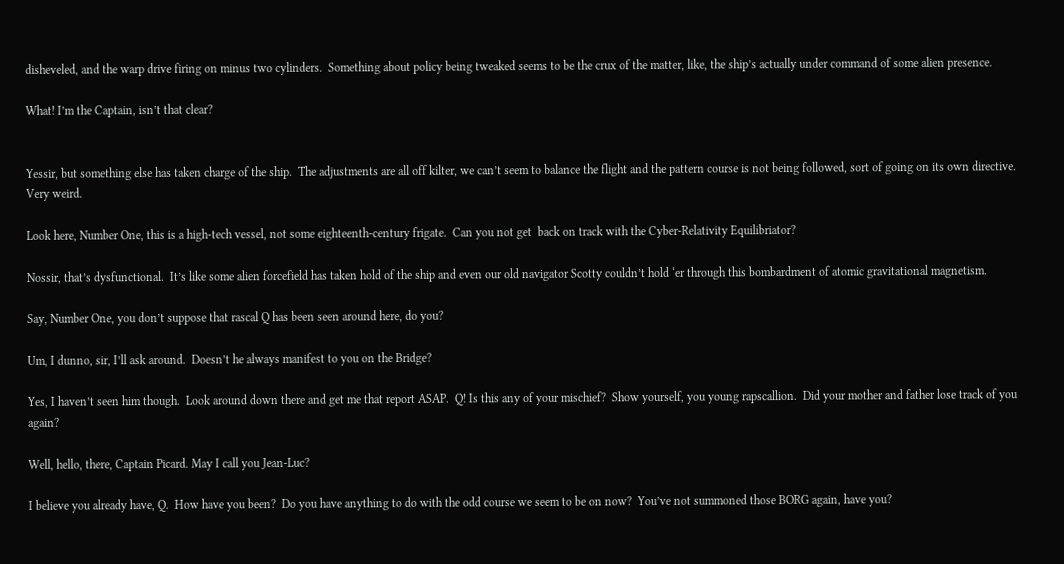disheveled, and the warp drive firing on minus two cylinders.  Something about policy being tweaked seems to be the crux of the matter, like, the ship’s actually under command of some alien presence.

What! I’m the Captain, isn’t that clear?


Yessir, but something else has taken charge of the ship.  The adjustments are all off kilter, we can’t seem to balance the flight and the pattern course is not being followed, sort of going on its own directive.  Very weird.

Look here, Number One, this is a high-tech vessel, not some eighteenth-century frigate.  Can you not get  back on track with the Cyber-Relativity Equilibriator?

Nossir, that’s dysfunctional.  It’s like some alien forcefield has taken hold of the ship and even our old navigator Scotty couldn’t hold ‘er through this bombardment of atomic gravitational magnetism.

Say, Number One, you don’t suppose that rascal Q has been seen around here, do you?

Um, I dunno, sir, I’ll ask around.  Doesn’t he always manifest to you on the Bridge?

Yes, I haven’t seen him though.  Look around down there and get me that report ASAP.  Q! Is this any of your mischief?  Show yourself, you young rapscallion.  Did your mother and father lose track of you again?

Well, hello, there, Captain Picard. May I call you Jean-Luc?

I believe you already have, Q.  How have you been?  Do you have anything to do with the odd course we seem to be on now?  You’ve not summoned those BORG again, have you?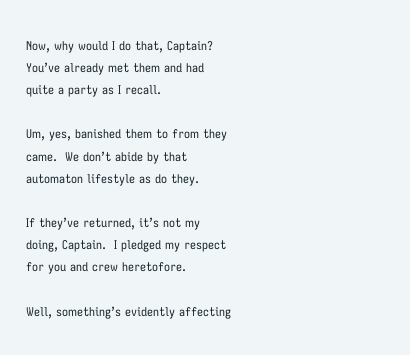Now, why would I do that, Captain?  You’ve already met them and had quite a party as I recall.

Um, yes, banished them to from they came.  We don’t abide by that automaton lifestyle as do they.

If they’ve returned, it’s not my doing, Captain.  I pledged my respect for you and crew heretofore.

Well, something’s evidently affecting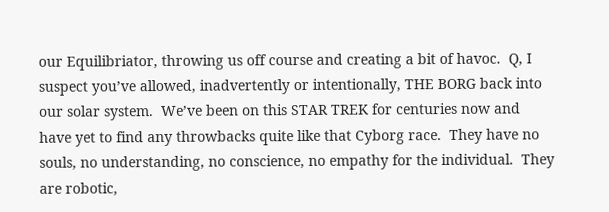our Equilibriator, throwing us off course and creating a bit of havoc.  Q, I suspect you’ve allowed, inadvertently or intentionally, THE BORG back into our solar system.  We’ve been on this STAR TREK for centuries now and have yet to find any throwbacks quite like that Cyborg race.  They have no souls, no understanding, no conscience, no empathy for the individual.  They are robotic,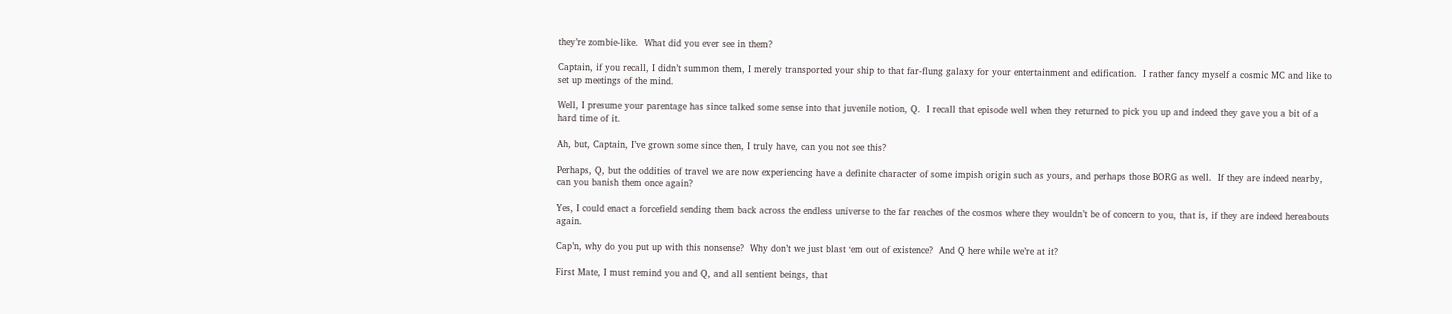they’re zombie-like.  What did you ever see in them?

Captain, if you recall, I didn’t summon them, I merely transported your ship to that far-flung galaxy for your entertainment and edification.  I rather fancy myself a cosmic MC and like to set up meetings of the mind.

Well, I presume your parentage has since talked some sense into that juvenile notion, Q.  I recall that episode well when they returned to pick you up and indeed they gave you a bit of a hard time of it.

Ah, but, Captain, I’ve grown some since then, I truly have, can you not see this?

Perhaps, Q, but the oddities of travel we are now experiencing have a definite character of some impish origin such as yours, and perhaps those BORG as well.  If they are indeed nearby, can you banish them once again?

Yes, I could enact a forcefield sending them back across the endless universe to the far reaches of the cosmos where they wouldn’t be of concern to you, that is, if they are indeed hereabouts again.

Cap’n, why do you put up with this nonsense?  Why don’t we just blast ‘em out of existence?  And Q here while we’re at it?

First Mate, I must remind you and Q, and all sentient beings, that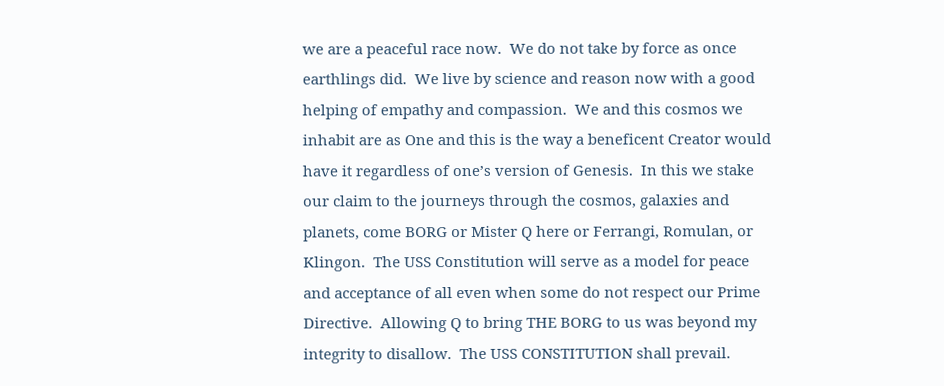we are a peaceful race now.  We do not take by force as once earthlings did.  We live by science and reason now with a good helping of empathy and compassion.  We and this cosmos we inhabit are as One and this is the way a beneficent Creator would have it regardless of one’s version of Genesis.  In this we stake our claim to the journeys through the cosmos, galaxies and planets, come BORG or Mister Q here or Ferrangi, Romulan, or Klingon.  The USS Constitution will serve as a model for peace and acceptance of all even when some do not respect our Prime Directive.  Allowing Q to bring THE BORG to us was beyond my integrity to disallow.  The USS CONSTITUTION shall prevail.